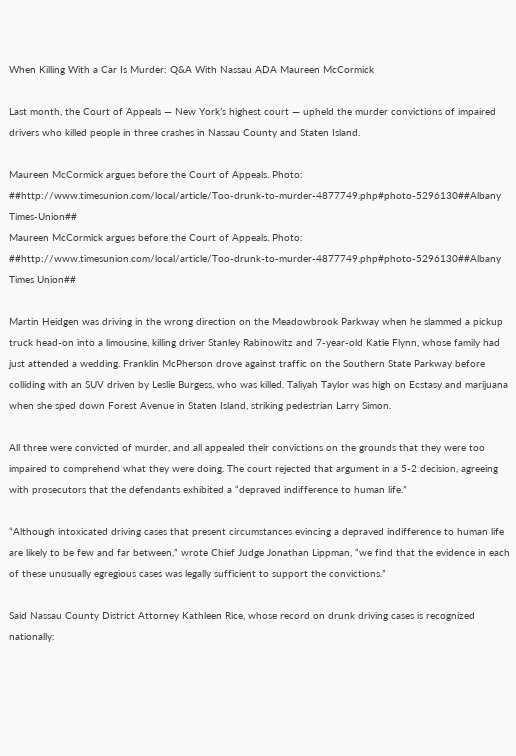When Killing With a Car Is Murder: Q&A With Nassau ADA Maureen McCormick

Last month, the Court of Appeals — New York’s highest court — upheld the murder convictions of impaired drivers who killed people in three crashes in Nassau County and Staten Island.

Maureen McCormick argues before the Court of Appeals. Photo: ##http://www.timesunion.com/local/article/Too-drunk-to-murder-4877749.php#photo-5296130##Albany Times-Union##
Maureen McCormick argues before the Court of Appeals. Photo: ##http://www.timesunion.com/local/article/Too-drunk-to-murder-4877749.php#photo-5296130##Albany Times Union##

Martin Heidgen was driving in the wrong direction on the Meadowbrook Parkway when he slammed a pickup truck head-on into a limousine, killing driver Stanley Rabinowitz and 7-year-old Katie Flynn, whose family had just attended a wedding. Franklin McPherson drove against traffic on the Southern State Parkway before colliding with an SUV driven by Leslie Burgess, who was killed. Taliyah Taylor was high on Ecstasy and marijuana when she sped down Forest Avenue in Staten Island, striking pedestrian Larry Simon.

All three were convicted of murder, and all appealed their convictions on the grounds that they were too impaired to comprehend what they were doing. The court rejected that argument in a 5-2 decision, agreeing with prosecutors that the defendants exhibited a “depraved indifference to human life.”

“Although intoxicated driving cases that present circumstances evincing a depraved indifference to human life are likely to be few and far between,” wrote Chief Judge Jonathan Lippman, “we find that the evidence in each of these unusually egregious cases was legally sufficient to support the convictions.”

Said Nassau County District Attorney Kathleen Rice, whose record on drunk driving cases is recognized nationally: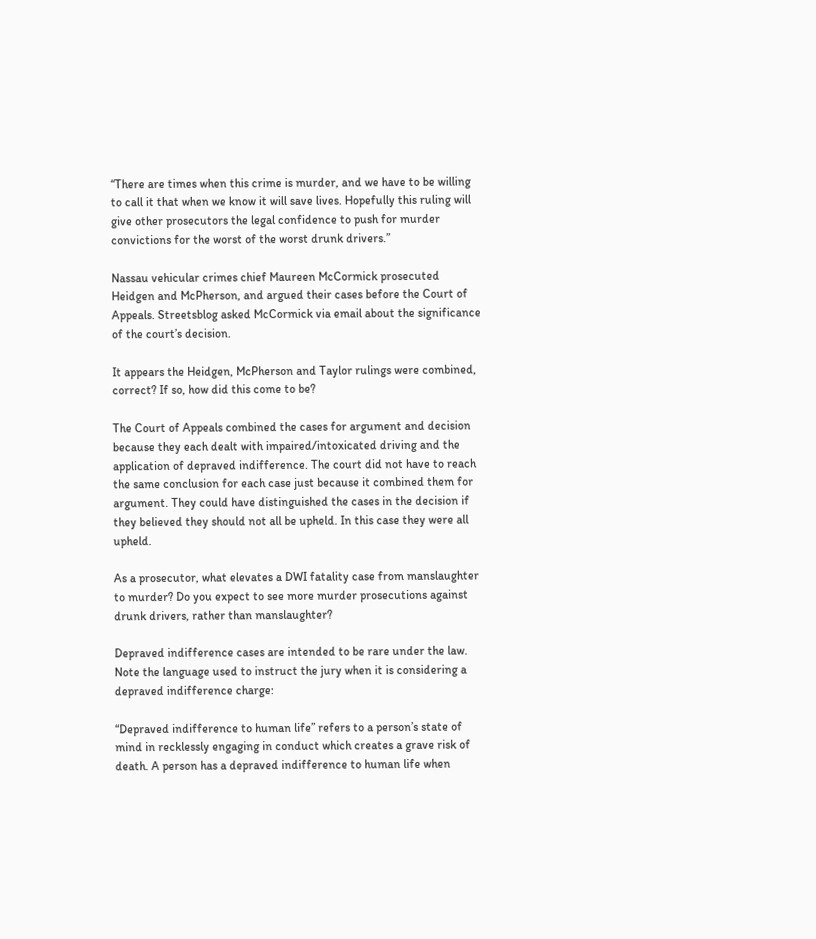“There are times when this crime is murder, and we have to be willing to call it that when we know it will save lives. Hopefully this ruling will give other prosecutors the legal confidence to push for murder convictions for the worst of the worst drunk drivers.”

Nassau vehicular crimes chief Maureen McCormick prosecuted Heidgen and McPherson, and argued their cases before the Court of Appeals. Streetsblog asked McCormick via email about the significance of the court’s decision.

It appears the Heidgen, McPherson and Taylor rulings were combined, correct? If so, how did this come to be?

The Court of Appeals combined the cases for argument and decision because they each dealt with impaired/intoxicated driving and the application of depraved indifference. The court did not have to reach the same conclusion for each case just because it combined them for argument. They could have distinguished the cases in the decision if they believed they should not all be upheld. In this case they were all upheld.

As a prosecutor, what elevates a DWI fatality case from manslaughter to murder? Do you expect to see more murder prosecutions against drunk drivers, rather than manslaughter?

Depraved indifference cases are intended to be rare under the law. Note the language used to instruct the jury when it is considering a depraved indifference charge:

“Depraved indifference to human life” refers to a person’s state of mind in recklessly engaging in conduct which creates a grave risk of death. A person has a depraved indifference to human life when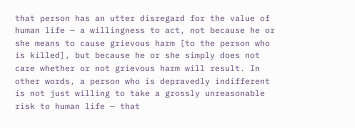that person has an utter disregard for the value of human life — a willingness to act, not because he or she means to cause grievous harm [to the person who is killed], but because he or she simply does not care whether or not grievous harm will result. In other words, a person who is depravedly indifferent is not just willing to take a grossly unreasonable risk to human life — that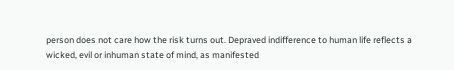person does not care how the risk turns out. Depraved indifference to human life reflects a wicked, evil or inhuman state of mind, as manifested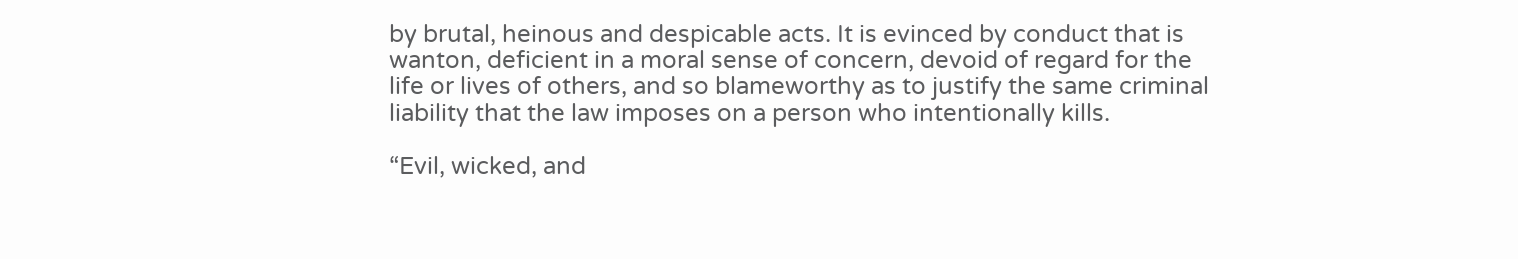by brutal, heinous and despicable acts. It is evinced by conduct that is wanton, deficient in a moral sense of concern, devoid of regard for the life or lives of others, and so blameworthy as to justify the same criminal liability that the law imposes on a person who intentionally kills.

“Evil, wicked, and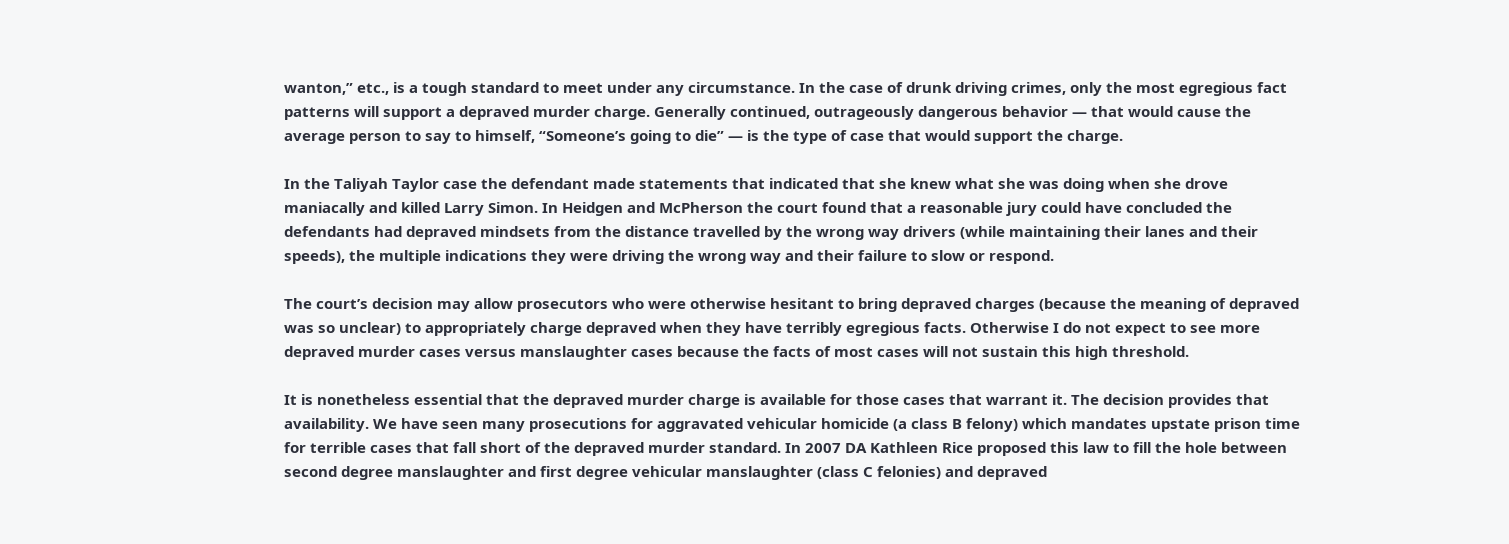wanton,” etc., is a tough standard to meet under any circumstance. In the case of drunk driving crimes, only the most egregious fact patterns will support a depraved murder charge. Generally continued, outrageously dangerous behavior — that would cause the average person to say to himself, “Someone’s going to die” — is the type of case that would support the charge.

In the Taliyah Taylor case the defendant made statements that indicated that she knew what she was doing when she drove maniacally and killed Larry Simon. In Heidgen and McPherson the court found that a reasonable jury could have concluded the defendants had depraved mindsets from the distance travelled by the wrong way drivers (while maintaining their lanes and their speeds), the multiple indications they were driving the wrong way and their failure to slow or respond.

The court’s decision may allow prosecutors who were otherwise hesitant to bring depraved charges (because the meaning of depraved was so unclear) to appropriately charge depraved when they have terribly egregious facts. Otherwise I do not expect to see more depraved murder cases versus manslaughter cases because the facts of most cases will not sustain this high threshold.

It is nonetheless essential that the depraved murder charge is available for those cases that warrant it. The decision provides that availability. We have seen many prosecutions for aggravated vehicular homicide (a class B felony) which mandates upstate prison time for terrible cases that fall short of the depraved murder standard. In 2007 DA Kathleen Rice proposed this law to fill the hole between second degree manslaughter and first degree vehicular manslaughter (class C felonies) and depraved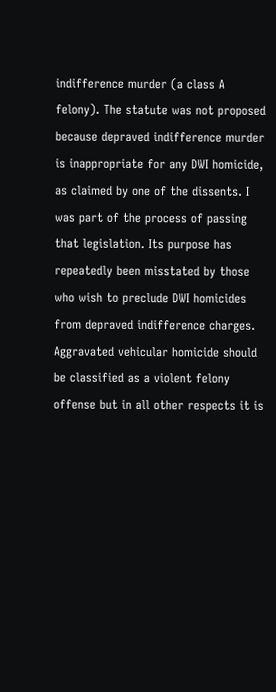indifference murder (a class A felony). The statute was not proposed because depraved indifference murder is inappropriate for any DWI homicide, as claimed by one of the dissents. I was part of the process of passing that legislation. Its purpose has repeatedly been misstated by those who wish to preclude DWI homicides from depraved indifference charges. Aggravated vehicular homicide should be classified as a violent felony offense but in all other respects it is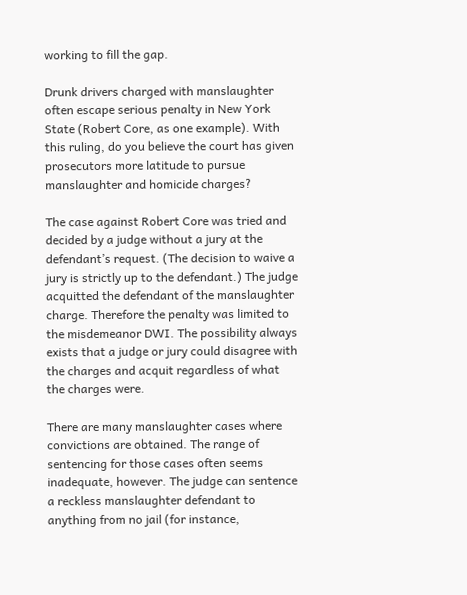working to fill the gap.

Drunk drivers charged with manslaughter often escape serious penalty in New York State (Robert Core, as one example). With this ruling, do you believe the court has given prosecutors more latitude to pursue manslaughter and homicide charges?

The case against Robert Core was tried and decided by a judge without a jury at the defendant’s request. (The decision to waive a jury is strictly up to the defendant.) The judge acquitted the defendant of the manslaughter charge. Therefore the penalty was limited to the misdemeanor DWI. The possibility always exists that a judge or jury could disagree with the charges and acquit regardless of what the charges were.

There are many manslaughter cases where convictions are obtained. The range of sentencing for those cases often seems inadequate, however. The judge can sentence a reckless manslaughter defendant to anything from no jail (for instance,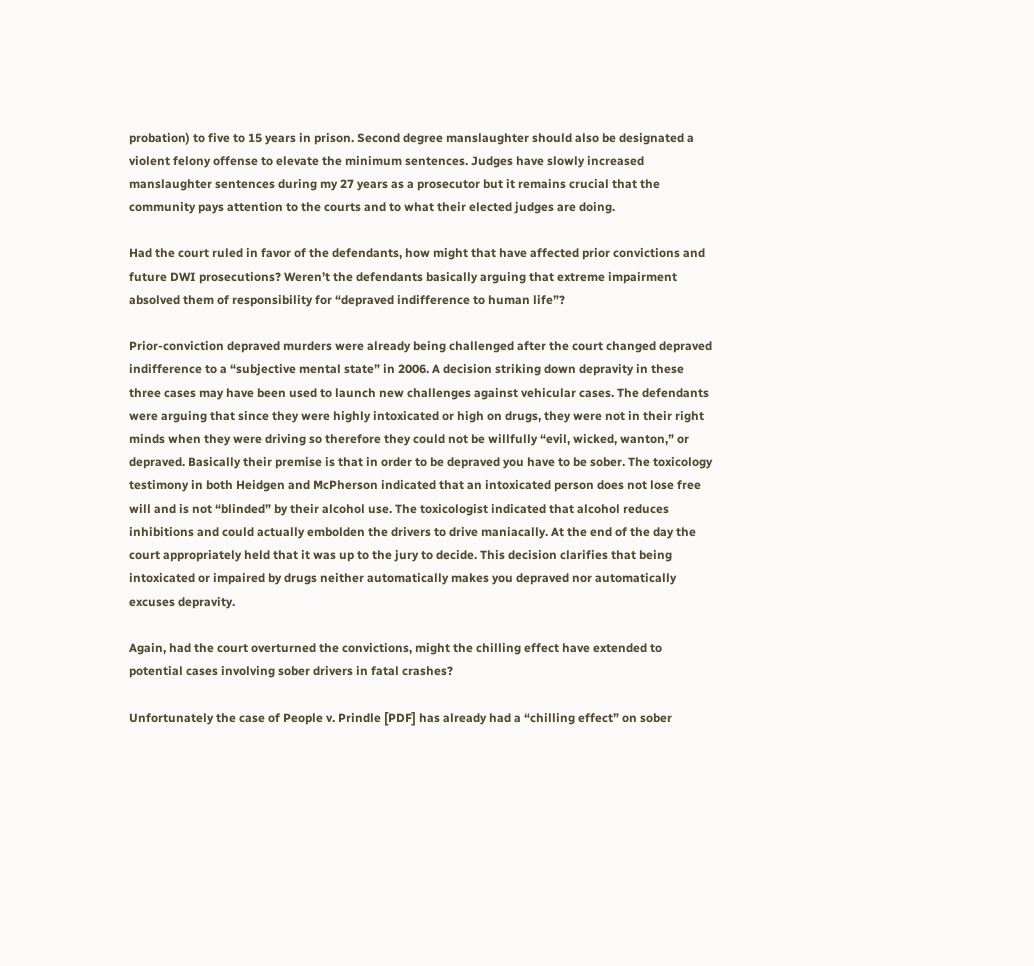probation) to five to 15 years in prison. Second degree manslaughter should also be designated a violent felony offense to elevate the minimum sentences. Judges have slowly increased manslaughter sentences during my 27 years as a prosecutor but it remains crucial that the community pays attention to the courts and to what their elected judges are doing.

Had the court ruled in favor of the defendants, how might that have affected prior convictions and future DWI prosecutions? Weren’t the defendants basically arguing that extreme impairment absolved them of responsibility for “depraved indifference to human life”?

Prior-conviction depraved murders were already being challenged after the court changed depraved indifference to a “subjective mental state” in 2006. A decision striking down depravity in these three cases may have been used to launch new challenges against vehicular cases. The defendants were arguing that since they were highly intoxicated or high on drugs, they were not in their right minds when they were driving so therefore they could not be willfully “evil, wicked, wanton,” or depraved. Basically their premise is that in order to be depraved you have to be sober. The toxicology testimony in both Heidgen and McPherson indicated that an intoxicated person does not lose free will and is not “blinded” by their alcohol use. The toxicologist indicated that alcohol reduces inhibitions and could actually embolden the drivers to drive maniacally. At the end of the day the court appropriately held that it was up to the jury to decide. This decision clarifies that being intoxicated or impaired by drugs neither automatically makes you depraved nor automatically excuses depravity.

Again, had the court overturned the convictions, might the chilling effect have extended to potential cases involving sober drivers in fatal crashes?

Unfortunately the case of People v. Prindle [PDF] has already had a “chilling effect” on sober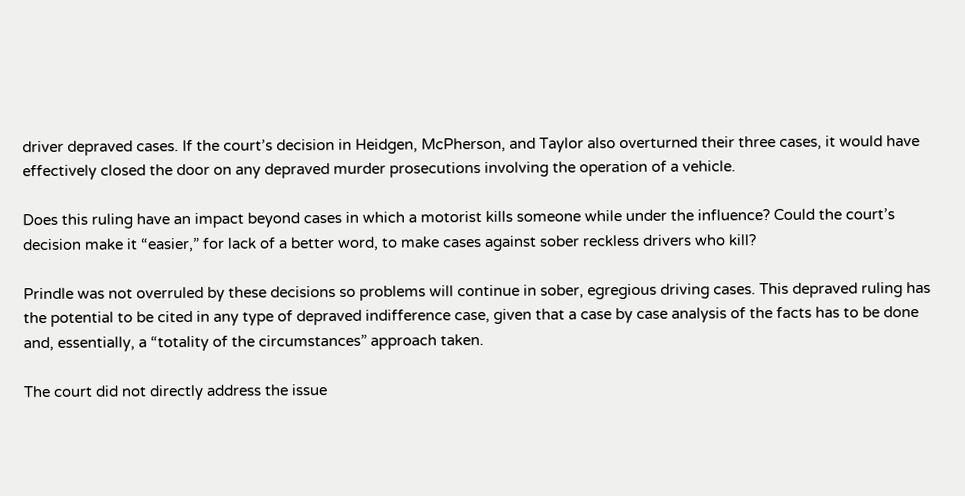driver depraved cases. If the court’s decision in Heidgen, McPherson, and Taylor also overturned their three cases, it would have effectively closed the door on any depraved murder prosecutions involving the operation of a vehicle.

Does this ruling have an impact beyond cases in which a motorist kills someone while under the influence? Could the court’s decision make it “easier,” for lack of a better word, to make cases against sober reckless drivers who kill?

Prindle was not overruled by these decisions so problems will continue in sober, egregious driving cases. This depraved ruling has the potential to be cited in any type of depraved indifference case, given that a case by case analysis of the facts has to be done and, essentially, a “totality of the circumstances” approach taken.

The court did not directly address the issue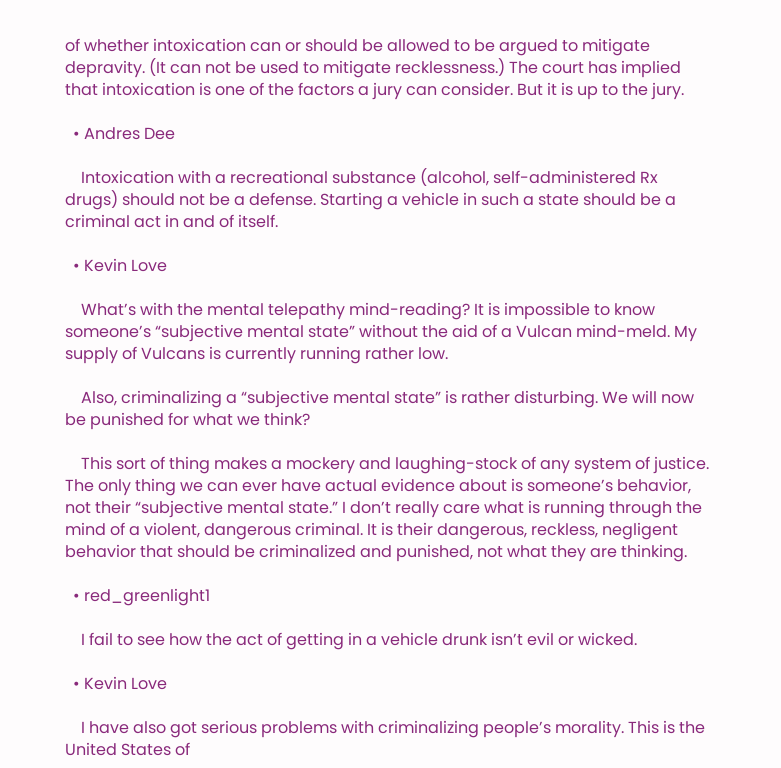of whether intoxication can or should be allowed to be argued to mitigate depravity. (It can not be used to mitigate recklessness.) The court has implied that intoxication is one of the factors a jury can consider. But it is up to the jury.

  • Andres Dee

    Intoxication with a recreational substance (alcohol, self-administered Rx drugs) should not be a defense. Starting a vehicle in such a state should be a criminal act in and of itself.

  • Kevin Love

    What’s with the mental telepathy mind-reading? It is impossible to know someone’s “subjective mental state” without the aid of a Vulcan mind-meld. My supply of Vulcans is currently running rather low.

    Also, criminalizing a “subjective mental state” is rather disturbing. We will now be punished for what we think?

    This sort of thing makes a mockery and laughing-stock of any system of justice. The only thing we can ever have actual evidence about is someone’s behavior, not their “subjective mental state.” I don’t really care what is running through the mind of a violent, dangerous criminal. It is their dangerous, reckless, negligent behavior that should be criminalized and punished, not what they are thinking.

  • red_greenlight1

    I fail to see how the act of getting in a vehicle drunk isn’t evil or wicked.

  • Kevin Love

    I have also got serious problems with criminalizing people’s morality. This is the United States of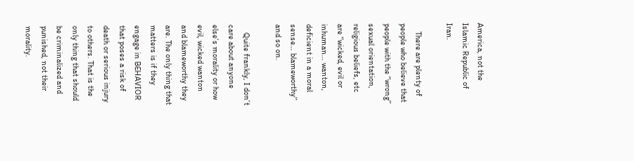America, not the Islamic Republic of Iran.

    There are plenty of people who believe that people with the “wrong” sexual orientation, religious beliefs, etc are “wicked, evil or inhuman… wanton, deficient in a moral sense… blameworthy” and so on.

    Quite frankly, I don’t care about anyone else’s morality or how evil, wicked wanton and blameworthy they are. The only thing that matters is if they engage in BEHAVIOR that poses a risk of death or serious injury to others. That is the only thing that should be criminalized and punished, not their morality.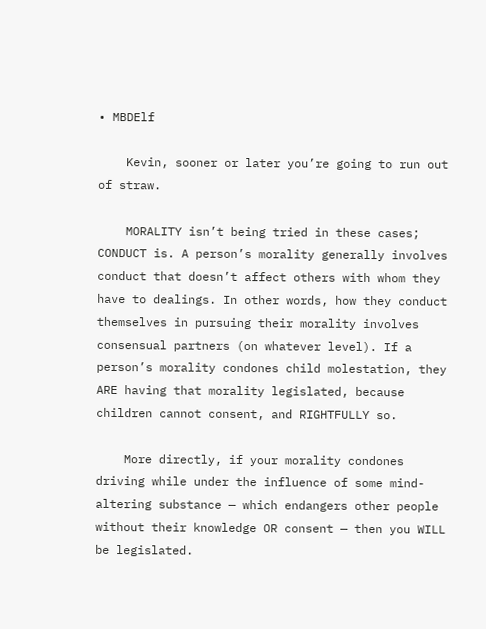• MBDElf

    Kevin, sooner or later you’re going to run out of straw.

    MORALITY isn’t being tried in these cases; CONDUCT is. A person’s morality generally involves conduct that doesn’t affect others with whom they have to dealings. In other words, how they conduct themselves in pursuing their morality involves consensual partners (on whatever level). If a person’s morality condones child molestation, they ARE having that morality legislated, because children cannot consent, and RIGHTFULLY so.

    More directly, if your morality condones driving while under the influence of some mind-altering substance — which endangers other people without their knowledge OR consent — then you WILL be legislated.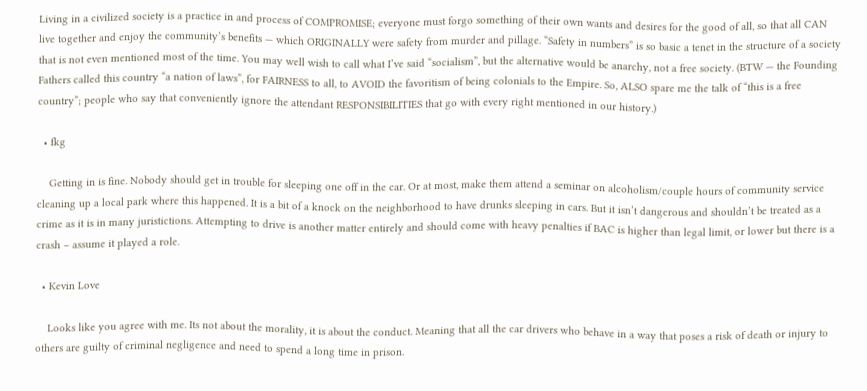Living in a civilized society is a practice in and process of COMPROMISE; everyone must forgo something of their own wants and desires for the good of all, so that all CAN live together and enjoy the community’s benefits — which ORIGINALLY were safety from murder and pillage. “Safety in numbers” is so basic a tenet in the structure of a society that is not even mentioned most of the time. You may well wish to call what I’ve said “socialism”, but the alternative would be anarchy, not a free society. (BTW — the Founding Fathers called this country “a nation of laws”, for FAIRNESS to all, to AVOID the favoritism of being colonials to the Empire. So, ALSO spare me the talk of “this is a free country”; people who say that conveniently ignore the attendant RESPONSIBILITIES that go with every right mentioned in our history.)

  • fkg

    Getting in is fine. Nobody should get in trouble for sleeping one off in the car. Or at most, make them attend a seminar on alcoholism/couple hours of community service cleaning up a local park where this happened. It is a bit of a knock on the neighborhood to have drunks sleeping in cars. But it isn’t dangerous and shouldn’t be treated as a crime as it is in many juristictions. Attempting to drive is another matter entirely and should come with heavy penalties if BAC is higher than legal limit, or lower but there is a crash – assume it played a role.

  • Kevin Love

    Looks like you agree with me. Its not about the morality, it is about the conduct. Meaning that all the car drivers who behave in a way that poses a risk of death or injury to others are guilty of criminal negligence and need to spend a long time in prison.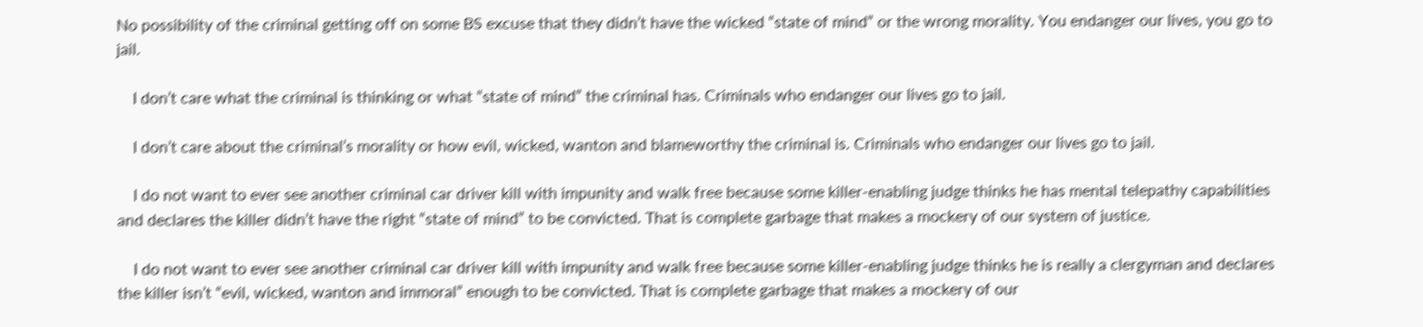No possibility of the criminal getting off on some BS excuse that they didn’t have the wicked “state of mind” or the wrong morality. You endanger our lives, you go to jail.

    I don’t care what the criminal is thinking or what “state of mind” the criminal has. Criminals who endanger our lives go to jail.

    I don’t care about the criminal’s morality or how evil, wicked, wanton and blameworthy the criminal is. Criminals who endanger our lives go to jail.

    I do not want to ever see another criminal car driver kill with impunity and walk free because some killer-enabling judge thinks he has mental telepathy capabilities and declares the killer didn’t have the right “state of mind” to be convicted. That is complete garbage that makes a mockery of our system of justice.

    I do not want to ever see another criminal car driver kill with impunity and walk free because some killer-enabling judge thinks he is really a clergyman and declares the killer isn’t “evil, wicked, wanton and immoral” enough to be convicted. That is complete garbage that makes a mockery of our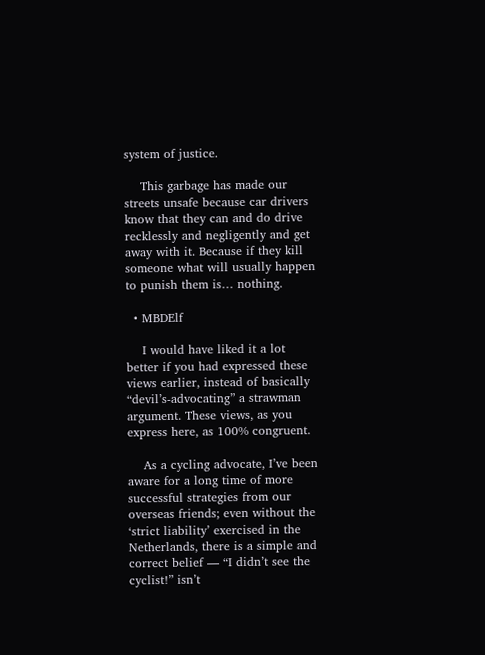system of justice.

    This garbage has made our streets unsafe because car drivers know that they can and do drive recklessly and negligently and get away with it. Because if they kill someone what will usually happen to punish them is… nothing.

  • MBDElf

    I would have liked it a lot better if you had expressed these views earlier, instead of basically “devil’s-advocating” a strawman argument. These views, as you express here, as 100% congruent.

    As a cycling advocate, I’ve been aware for a long time of more successful strategies from our overseas friends; even without the ‘strict liability’ exercised in the Netherlands, there is a simple and correct belief — “I didn’t see the cyclist!” isn’t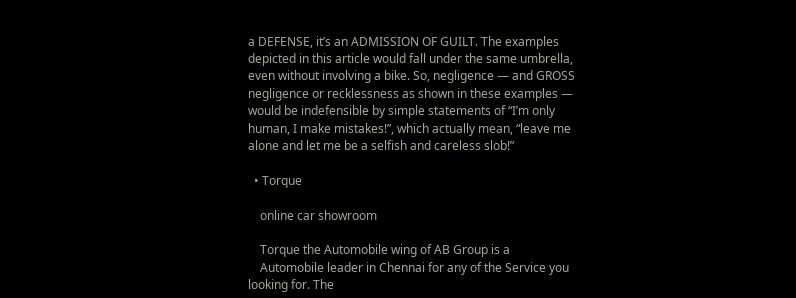a DEFENSE, it’s an ADMISSION OF GUILT. The examples depicted in this article would fall under the same umbrella, even without involving a bike. So, negligence — and GROSS negligence or recklessness as shown in these examples — would be indefensible by simple statements of “I’m only human, I make mistakes!”, which actually mean, “leave me alone and let me be a selfish and careless slob!”

  • Torque

    online car showroom

    Torque the Automobile wing of AB Group is a
    Automobile leader in Chennai for any of the Service you looking for. The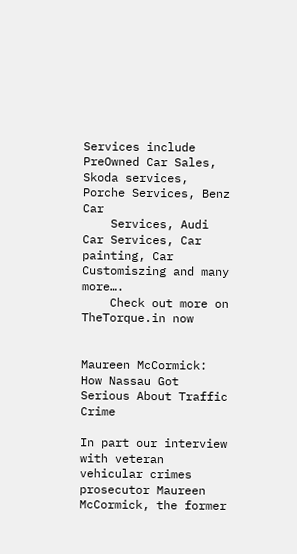Services include PreOwned Car Sales, Skoda services, Porche Services, Benz Car
    Services, Audi Car Services, Car painting, Car Customiszing and many more….
    Check out more on TheTorque.in now


Maureen McCormick: How Nassau Got Serious About Traffic Crime

In part our interview with veteran vehicular crimes prosecutor Maureen McCormick, the former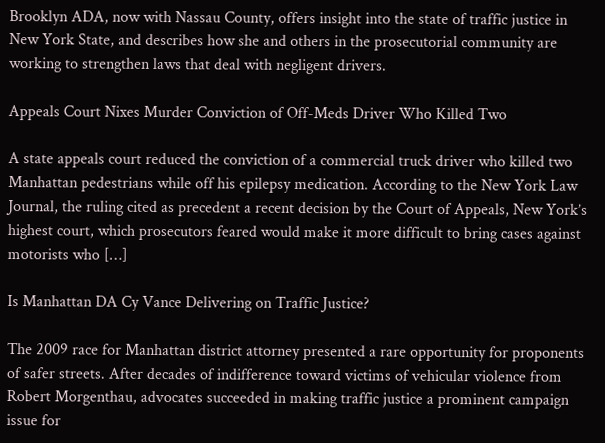Brooklyn ADA, now with Nassau County, offers insight into the state of traffic justice in New York State, and describes how she and others in the prosecutorial community are working to strengthen laws that deal with negligent drivers.

Appeals Court Nixes Murder Conviction of Off-Meds Driver Who Killed Two

A state appeals court reduced the conviction of a commercial truck driver who killed two Manhattan pedestrians while off his epilepsy medication. According to the New York Law Journal, the ruling cited as precedent a recent decision by the Court of Appeals, New York’s highest court, which prosecutors feared would make it more difficult to bring cases against motorists who […]

Is Manhattan DA Cy Vance Delivering on Traffic Justice?

The 2009 race for Manhattan district attorney presented a rare opportunity for proponents of safer streets. After decades of indifference toward victims of vehicular violence from Robert Morgenthau, advocates succeeded in making traffic justice a prominent campaign issue for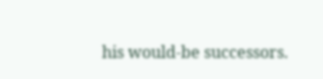his would-be successors.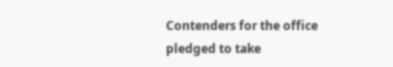Contenders for the office pledged to take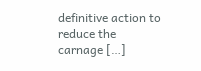definitive action to reduce the carnage […]